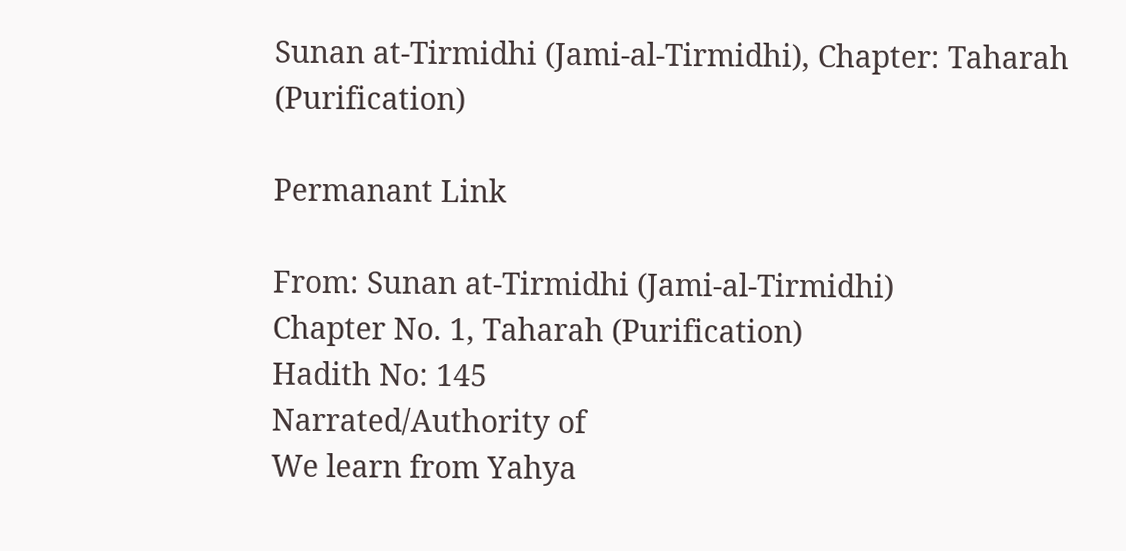Sunan at-Tirmidhi (Jami-al-Tirmidhi), Chapter: Taharah (Purification)

Permanant Link

From: Sunan at-Tirmidhi (Jami-al-Tirmidhi)
Chapter No. 1, Taharah (Purification)
Hadith No: 145
Narrated/Authority of
We learn from Yahya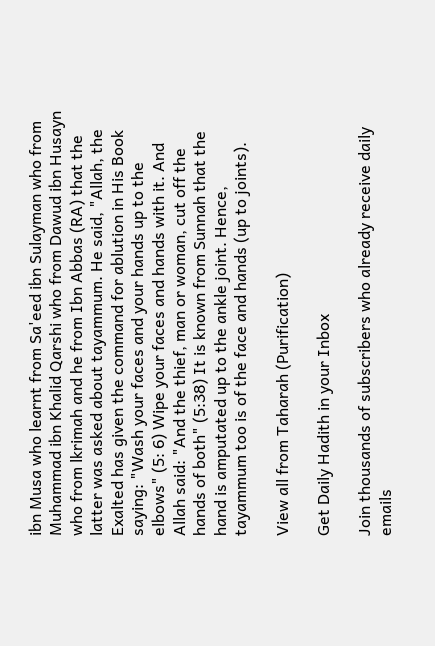ibn Musa who learnt from Sa'eed ibn Sulayman who from Muhammad ibn Khalid Qarshi who from Dawud ibn Husayn who from lkrimah and he from Ibn Abbas (RA) that the latter was asked about tayammum. He said, "Allah, the Exalted has given the command for ablution in His Book saying: "Wash your faces and your hands up to the elbows" (5: 6) Wipe your faces and hands with it. And Allah said: "And the thief, man or woman, cut off the hands of both" (5:38) It is known from Sunnah that the hand is amputated up to the ankle joint. Hence, tayammum too is of the face and hands (up to joints).

View all from Taharah (Purification)

Get Daily Hadith in your Inbox

Join thousands of subscribers who already receive daily emails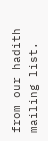from our hadith mailing list.